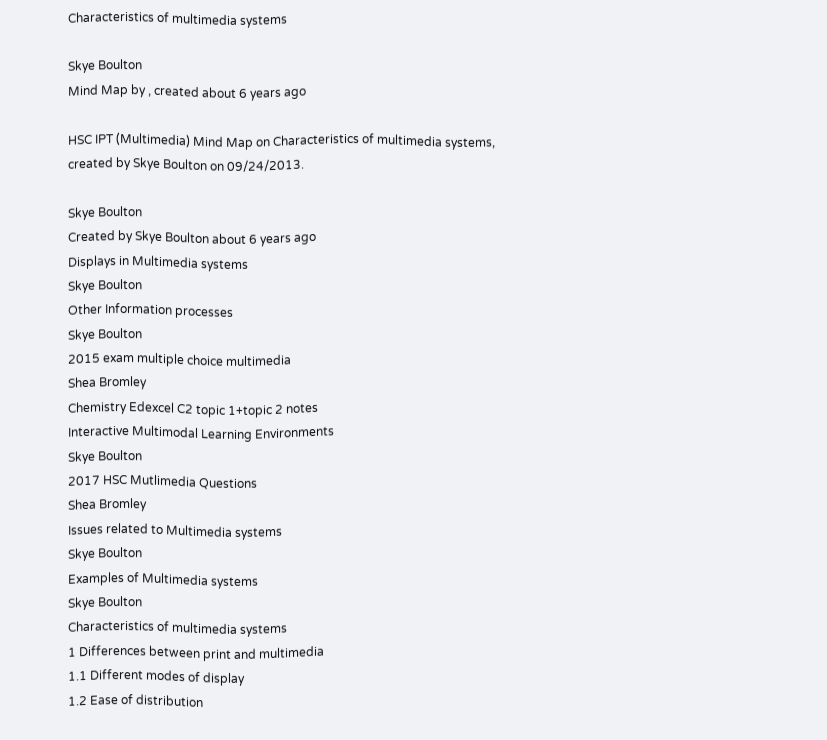Characteristics of multimedia systems

Skye Boulton
Mind Map by , created about 6 years ago

HSC IPT (Multimedia) Mind Map on Characteristics of multimedia systems, created by Skye Boulton on 09/24/2013.

Skye Boulton
Created by Skye Boulton about 6 years ago
Displays in Multimedia systems
Skye Boulton
Other Information processes
Skye Boulton
2015 exam multiple choice multimedia
Shea Bromley
Chemistry Edexcel C2 topic 1+topic 2 notes
Interactive Multimodal Learning Environments
Skye Boulton
2017 HSC Mutlimedia Questions
Shea Bromley
Issues related to Multimedia systems
Skye Boulton
Examples of Multimedia systems
Skye Boulton
Characteristics of multimedia systems
1 Differences between print and multimedia
1.1 Different modes of display
1.2 Ease of distribution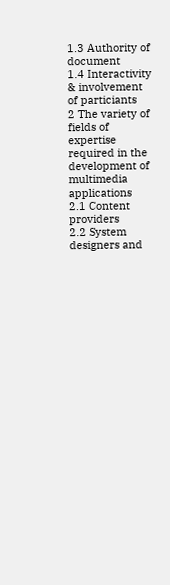1.3 Authority of document
1.4 Interactivity & involvement of particiants
2 The variety of fields of expertise required in the development of multimedia applications
2.1 Content providers
2.2 System designers and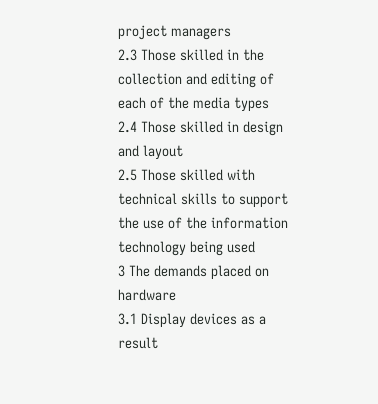project managers
2.3 Those skilled in the collection and editing of each of the media types
2.4 Those skilled in design and layout
2.5 Those skilled with technical skills to support the use of the information technology being used
3 The demands placed on hardware
3.1 Display devices as a result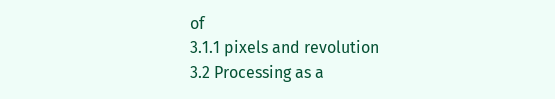of
3.1.1 pixels and revolution
3.2 Processing as a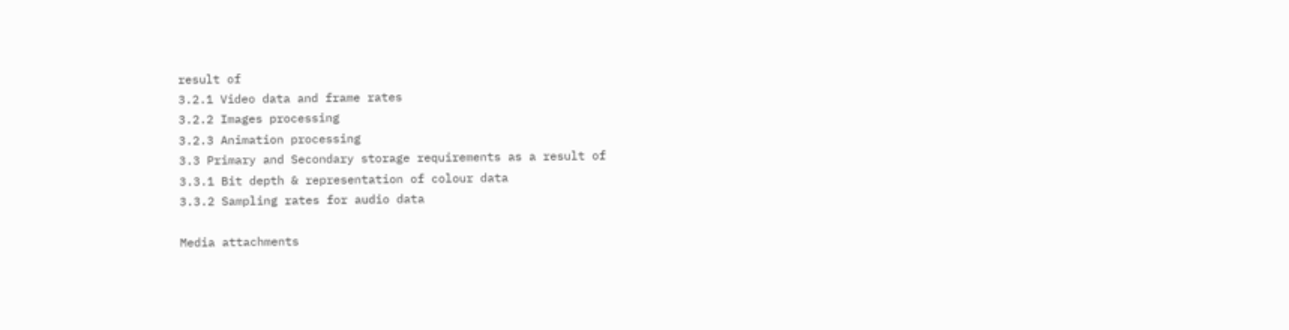result of
3.2.1 Video data and frame rates
3.2.2 Images processing
3.2.3 Animation processing
3.3 Primary and Secondary storage requirements as a result of
3.3.1 Bit depth & representation of colour data
3.3.2 Sampling rates for audio data

Media attachments